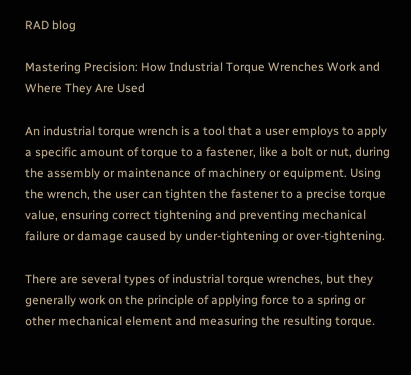RAD blog

Mastering Precision: How Industrial Torque Wrenches Work and Where They Are Used

An industrial torque wrench is a tool that a user employs to apply a specific amount of torque to a fastener, like a bolt or nut, during the assembly or maintenance of machinery or equipment. Using the wrench, the user can tighten the fastener to a precise torque value, ensuring correct tightening and preventing mechanical failure or damage caused by under-tightening or over-tightening.

There are several types of industrial torque wrenches, but they generally work on the principle of applying force to a spring or other mechanical element and measuring the resulting torque.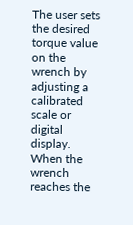The user sets the desired torque value on the wrench by adjusting a calibrated scale or digital display. When the wrench reaches the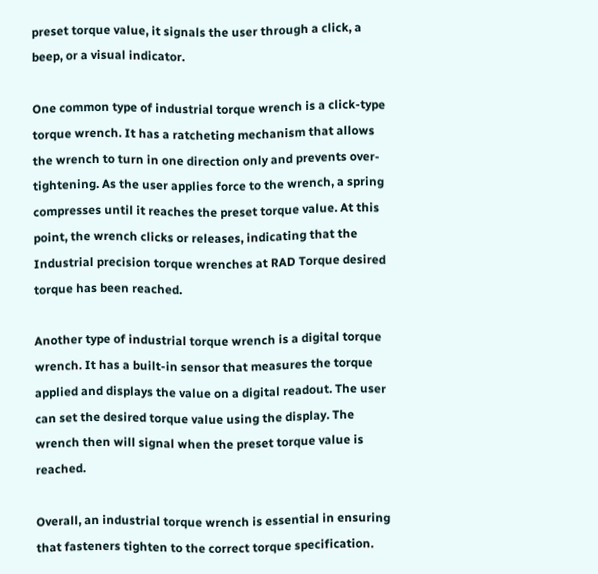preset torque value, it signals the user through a click, a beep, or a visual indicator.

One common type of industrial torque wrench is a click-type torque wrench. It has a ratcheting mechanism that allows the wrench to turn in one direction only and prevents over-tightening. As the user applies force to the wrench, a spring compresses until it reaches the preset torque value. At this point, the wrench clicks or releases, indicating that the Industrial precision torque wrenches at RAD Torque desired torque has been reached.

Another type of industrial torque wrench is a digital torque wrench. It has a built-in sensor that measures the torque applied and displays the value on a digital readout. The user can set the desired torque value using the display. The wrench then will signal when the preset torque value is reached.

Overall, an industrial torque wrench is essential in ensuring that fasteners tighten to the correct torque specification.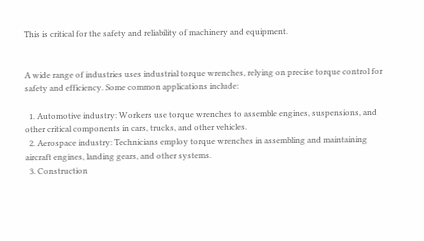This is critical for the safety and reliability of machinery and equipment.


A wide range of industries uses industrial torque wrenches, relying on precise torque control for safety and efficiency. Some common applications include:

  1. Automotive industry: Workers use torque wrenches to assemble engines, suspensions, and other critical components in cars, trucks, and other vehicles.
  2. Aerospace industry: Technicians employ torque wrenches in assembling and maintaining aircraft engines, landing gears, and other systems.
  3. Construction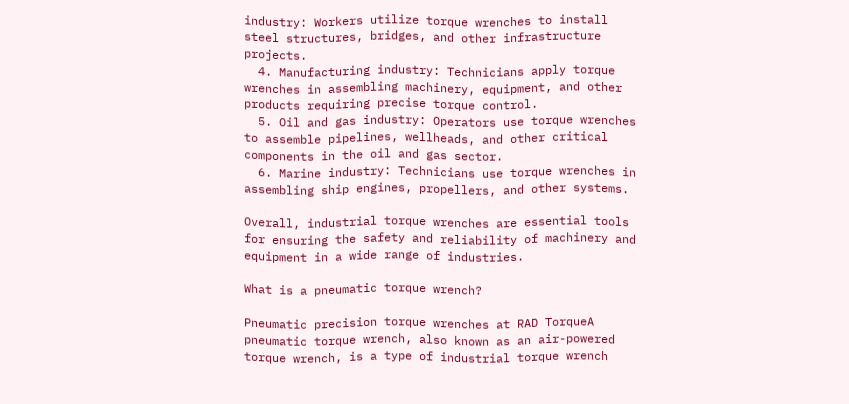industry: Workers utilize torque wrenches to install steel structures, bridges, and other infrastructure projects.
  4. Manufacturing industry: Technicians apply torque wrenches in assembling machinery, equipment, and other products requiring precise torque control.
  5. Oil and gas industry: Operators use torque wrenches to assemble pipelines, wellheads, and other critical components in the oil and gas sector.
  6. Marine industry: Technicians use torque wrenches in assembling ship engines, propellers, and other systems.

Overall, industrial torque wrenches are essential tools for ensuring the safety and reliability of machinery and equipment in a wide range of industries.

What is a pneumatic torque wrench?

Pneumatic precision torque wrenches at RAD TorqueA pneumatic torque wrench, also known as an air-powered torque wrench, is a type of industrial torque wrench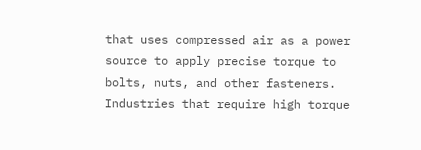that uses compressed air as a power source to apply precise torque to bolts, nuts, and other fasteners. Industries that require high torque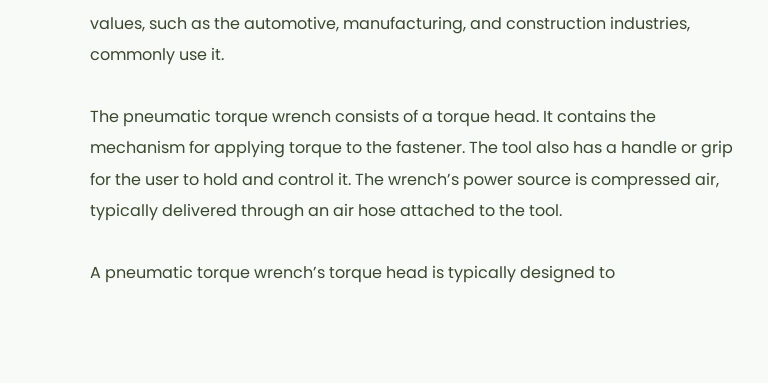values, such as the automotive, manufacturing, and construction industries, commonly use it.

The pneumatic torque wrench consists of a torque head. It contains the mechanism for applying torque to the fastener. The tool also has a handle or grip for the user to hold and control it. The wrench’s power source is compressed air, typically delivered through an air hose attached to the tool.

A pneumatic torque wrench’s torque head is typically designed to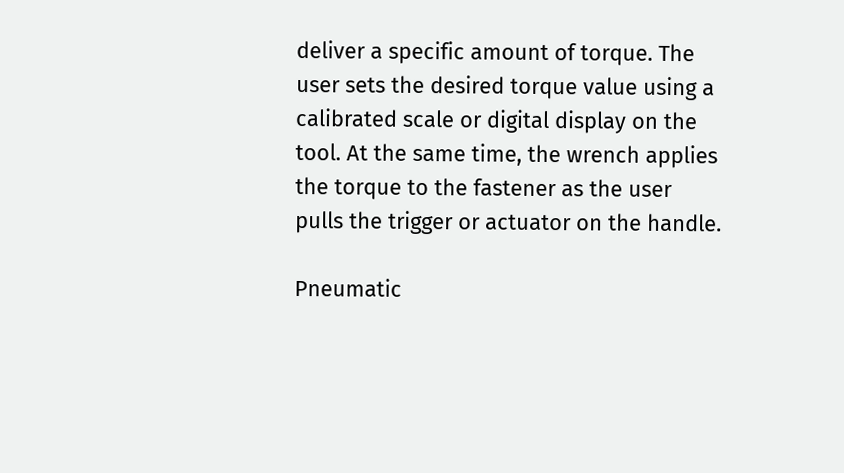deliver a specific amount of torque. The user sets the desired torque value using a calibrated scale or digital display on the tool. At the same time, the wrench applies the torque to the fastener as the user pulls the trigger or actuator on the handle.

Pneumatic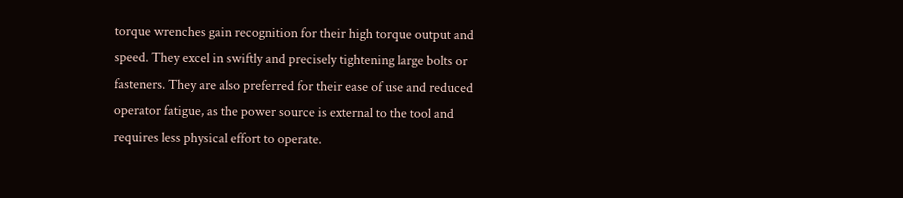torque wrenches gain recognition for their high torque output and speed. They excel in swiftly and precisely tightening large bolts or fasteners. They are also preferred for their ease of use and reduced operator fatigue, as the power source is external to the tool and requires less physical effort to operate.